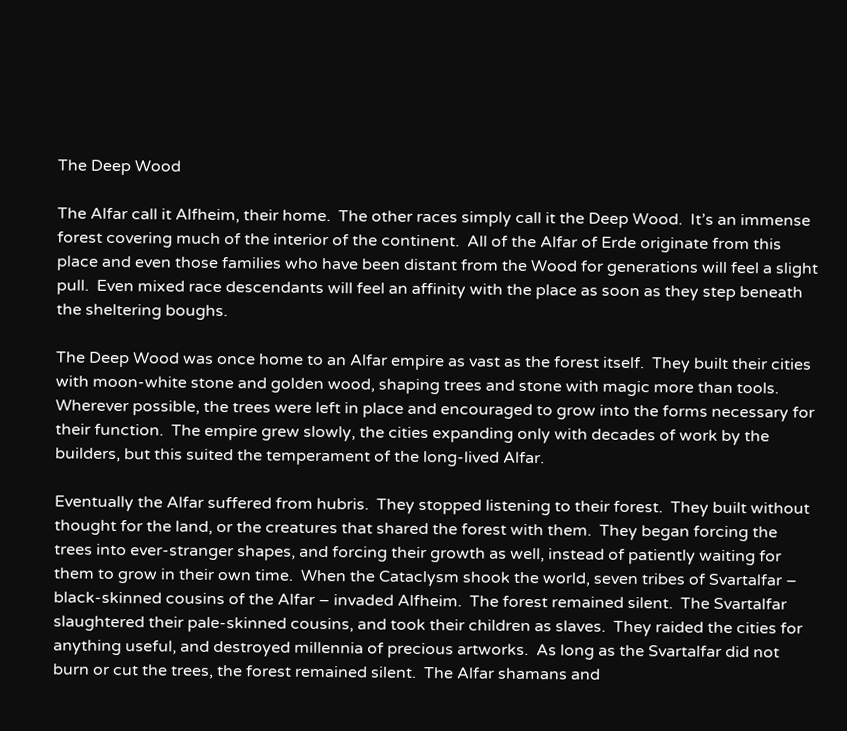The Deep Wood

The Alfar call it Alfheim, their home.  The other races simply call it the Deep Wood.  It’s an immense forest covering much of the interior of the continent.  All of the Alfar of Erde originate from this place and even those families who have been distant from the Wood for generations will feel a slight pull.  Even mixed race descendants will feel an affinity with the place as soon as they step beneath the sheltering boughs.

The Deep Wood was once home to an Alfar empire as vast as the forest itself.  They built their cities with moon-white stone and golden wood, shaping trees and stone with magic more than tools.  Wherever possible, the trees were left in place and encouraged to grow into the forms necessary for their function.  The empire grew slowly, the cities expanding only with decades of work by the builders, but this suited the temperament of the long-lived Alfar.

Eventually the Alfar suffered from hubris.  They stopped listening to their forest.  They built without thought for the land, or the creatures that shared the forest with them.  They began forcing the trees into ever-stranger shapes, and forcing their growth as well, instead of patiently waiting for them to grow in their own time.  When the Cataclysm shook the world, seven tribes of Svartalfar – black-skinned cousins of the Alfar – invaded Alfheim.  The forest remained silent.  The Svartalfar slaughtered their pale-skinned cousins, and took their children as slaves.  They raided the cities for anything useful, and destroyed millennia of precious artworks.  As long as the Svartalfar did not burn or cut the trees, the forest remained silent.  The Alfar shamans and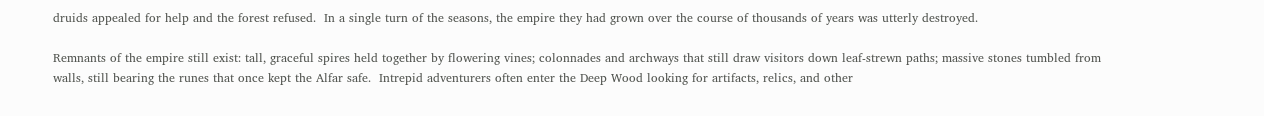druids appealed for help and the forest refused.  In a single turn of the seasons, the empire they had grown over the course of thousands of years was utterly destroyed.

Remnants of the empire still exist: tall, graceful spires held together by flowering vines; colonnades and archways that still draw visitors down leaf-strewn paths; massive stones tumbled from walls, still bearing the runes that once kept the Alfar safe.  Intrepid adventurers often enter the Deep Wood looking for artifacts, relics, and other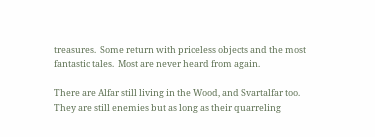treasures.  Some return with priceless objects and the most fantastic tales.  Most are never heard from again.

There are Alfar still living in the Wood, and Svartalfar too.  They are still enemies but as long as their quarreling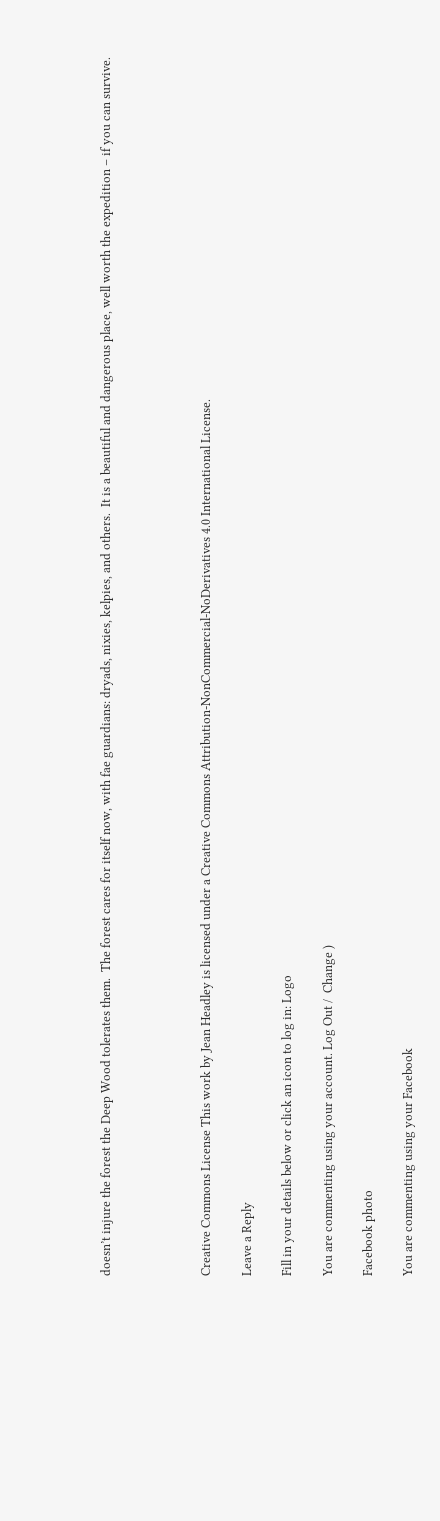doesn’t injure the forest the Deep Wood tolerates them.  The forest cares for itself now, with fae guardians: dryads, nixies, kelpies, and others.  It is a beautiful and dangerous place, well worth the expedition – if you can survive.




Creative Commons License This work by Jean Headley is licensed under a Creative Commons Attribution-NonCommercial-NoDerivatives 4.0 International License.

Leave a Reply

Fill in your details below or click an icon to log in: Logo

You are commenting using your account. Log Out /  Change )

Facebook photo

You are commenting using your Facebook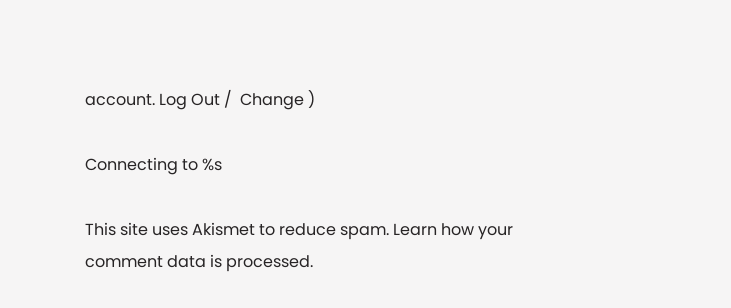account. Log Out /  Change )

Connecting to %s

This site uses Akismet to reduce spam. Learn how your comment data is processed.